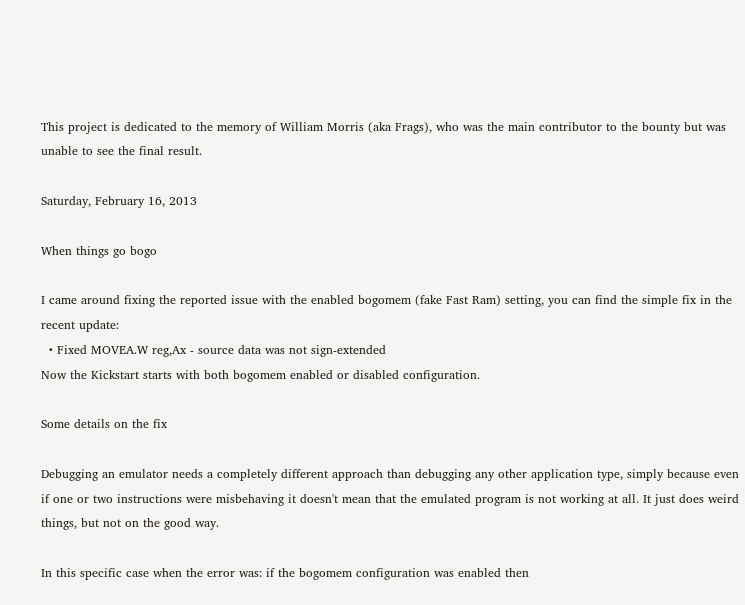This project is dedicated to the memory of William Morris (aka Frags), who was the main contributor to the bounty but was unable to see the final result.

Saturday, February 16, 2013

When things go bogo

I came around fixing the reported issue with the enabled bogomem (fake Fast Ram) setting, you can find the simple fix in the recent update:
  • Fixed MOVEA.W reg,Ax - source data was not sign-extended
Now the Kickstart starts with both bogomem enabled or disabled configuration.

Some details on the fix

Debugging an emulator needs a completely different approach than debugging any other application type, simply because even if one or two instructions were misbehaving it doesn't mean that the emulated program is not working at all. It just does weird things, but not on the good way.

In this specific case when the error was: if the bogomem configuration was enabled then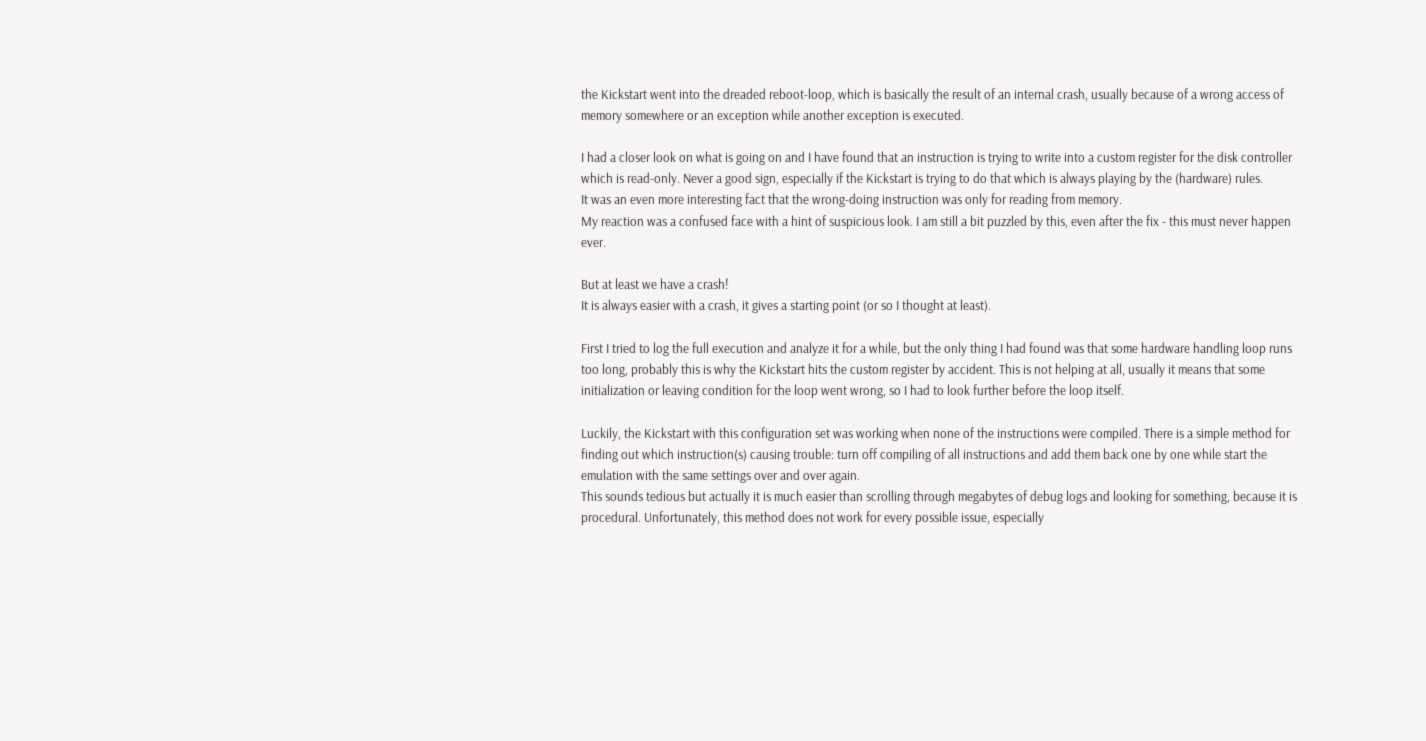the Kickstart went into the dreaded reboot-loop, which is basically the result of an internal crash, usually because of a wrong access of memory somewhere or an exception while another exception is executed.

I had a closer look on what is going on and I have found that an instruction is trying to write into a custom register for the disk controller which is read-only. Never a good sign, especially if the Kickstart is trying to do that which is always playing by the (hardware) rules.
It was an even more interesting fact that the wrong-doing instruction was only for reading from memory.
My reaction was a confused face with a hint of suspicious look. I am still a bit puzzled by this, even after the fix - this must never happen ever.

But at least we have a crash!
It is always easier with a crash, it gives a starting point (or so I thought at least).

First I tried to log the full execution and analyze it for a while, but the only thing I had found was that some hardware handling loop runs too long, probably this is why the Kickstart hits the custom register by accident. This is not helping at all, usually it means that some initialization or leaving condition for the loop went wrong, so I had to look further before the loop itself.

Luckily, the Kickstart with this configuration set was working when none of the instructions were compiled. There is a simple method for finding out which instruction(s) causing trouble: turn off compiling of all instructions and add them back one by one while start the emulation with the same settings over and over again.
This sounds tedious but actually it is much easier than scrolling through megabytes of debug logs and looking for something, because it is procedural. Unfortunately, this method does not work for every possible issue, especially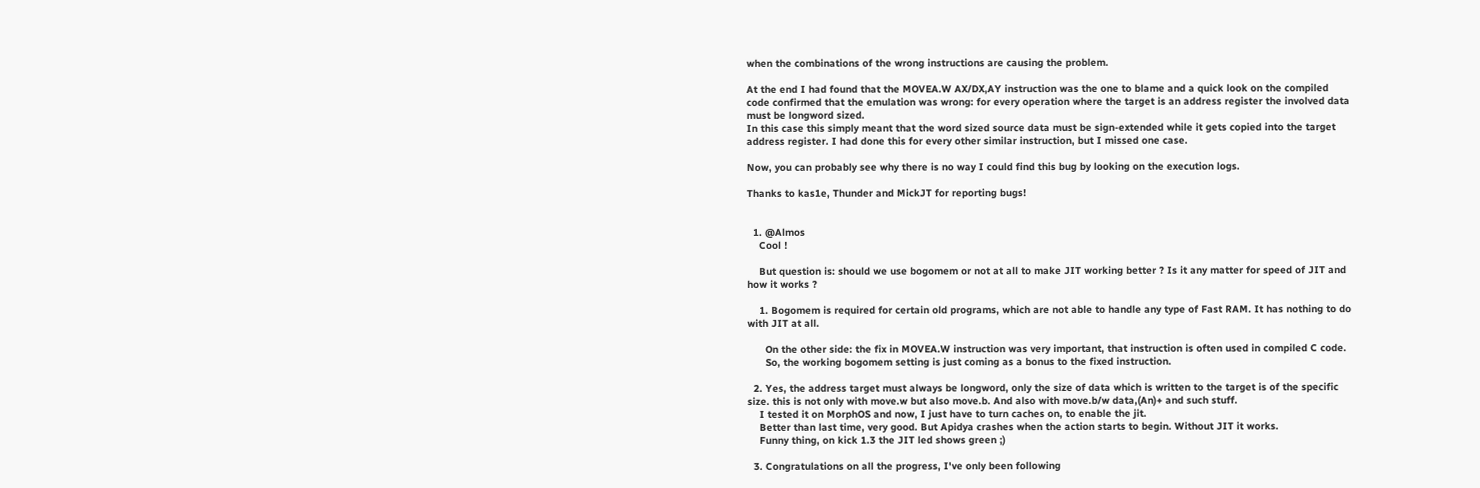when the combinations of the wrong instructions are causing the problem.

At the end I had found that the MOVEA.W AX/DX,AY instruction was the one to blame and a quick look on the compiled code confirmed that the emulation was wrong: for every operation where the target is an address register the involved data must be longword sized.
In this case this simply meant that the word sized source data must be sign-extended while it gets copied into the target address register. I had done this for every other similar instruction, but I missed one case.

Now, you can probably see why there is no way I could find this bug by looking on the execution logs.

Thanks to kas1e, Thunder and MickJT for reporting bugs!


  1. @Almos
    Cool !

    But question is: should we use bogomem or not at all to make JIT working better ? Is it any matter for speed of JIT and how it works ?

    1. Bogomem is required for certain old programs, which are not able to handle any type of Fast RAM. It has nothing to do with JIT at all.

      On the other side: the fix in MOVEA.W instruction was very important, that instruction is often used in compiled C code.
      So, the working bogomem setting is just coming as a bonus to the fixed instruction.

  2. Yes, the address target must always be longword, only the size of data which is written to the target is of the specific size. this is not only with move.w but also move.b. And also with move.b/w data,(An)+ and such stuff.
    I tested it on MorphOS and now, I just have to turn caches on, to enable the jit.
    Better than last time, very good. But Apidya crashes when the action starts to begin. Without JIT it works.
    Funny thing, on kick 1.3 the JIT led shows green ;)

  3. Congratulations on all the progress, I've only been following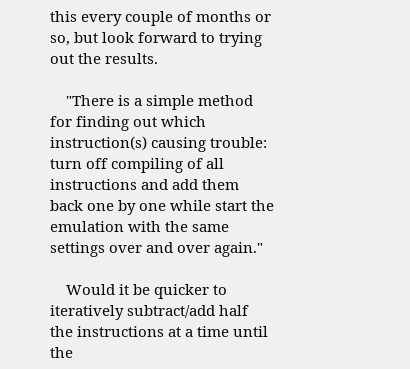this every couple of months or so, but look forward to trying out the results.

    "There is a simple method for finding out which instruction(s) causing trouble: turn off compiling of all instructions and add them back one by one while start the emulation with the same settings over and over again."

    Would it be quicker to iteratively subtract/add half the instructions at a time until the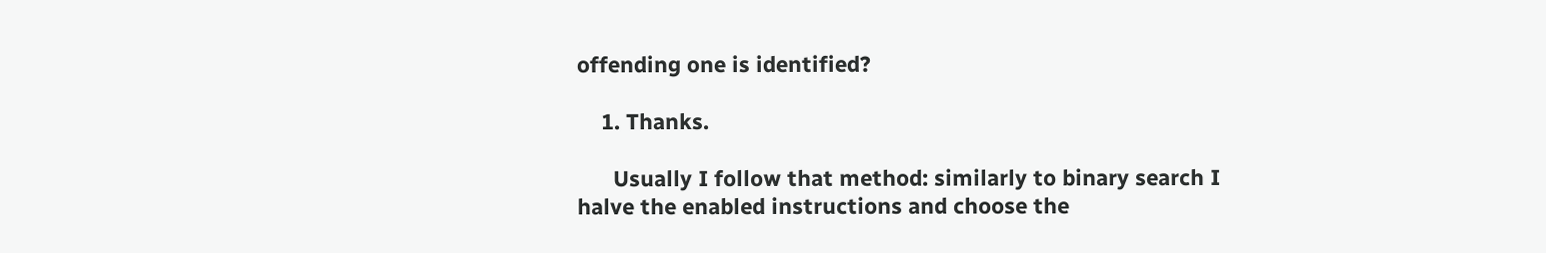offending one is identified?

    1. Thanks.

      Usually I follow that method: similarly to binary search I halve the enabled instructions and choose the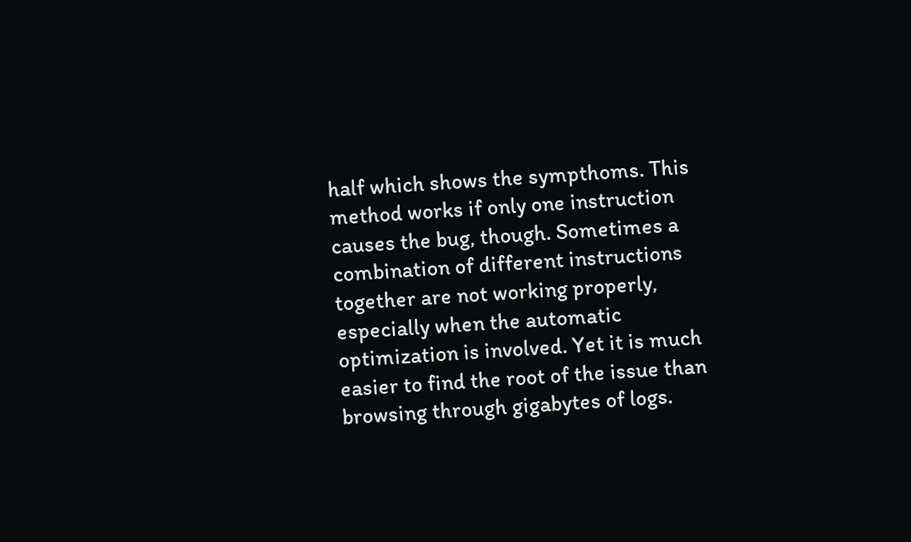half which shows the sympthoms. This method works if only one instruction causes the bug, though. Sometimes a combination of different instructions together are not working properly, especially when the automatic optimization is involved. Yet it is much easier to find the root of the issue than browsing through gigabytes of logs.